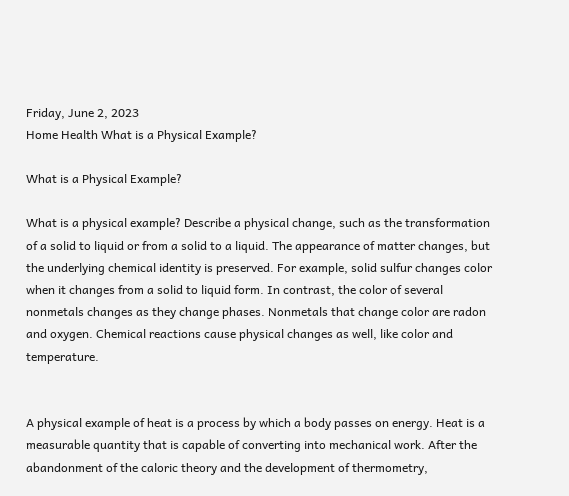Friday, June 2, 2023
Home Health What is a Physical Example?

What is a Physical Example?

What is a physical example? Describe a physical change, such as the transformation of a solid to liquid or from a solid to a liquid. The appearance of matter changes, but the underlying chemical identity is preserved. For example, solid sulfur changes color when it changes from a solid to liquid form. In contrast, the color of several nonmetals changes as they change phases. Nonmetals that change color are radon and oxygen. Chemical reactions cause physical changes as well, like color and temperature.


A physical example of heat is a process by which a body passes on energy. Heat is a measurable quantity that is capable of converting into mechanical work. After the abandonment of the caloric theory and the development of thermometry,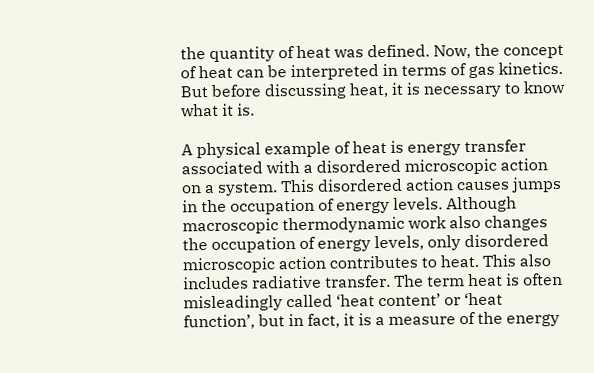the quantity of heat was defined. Now, the concept of heat can be interpreted in terms of gas kinetics. But before discussing heat, it is necessary to know what it is.

A physical example of heat is energy transfer associated with a disordered microscopic action on a system. This disordered action causes jumps in the occupation of energy levels. Although macroscopic thermodynamic work also changes the occupation of energy levels, only disordered microscopic action contributes to heat. This also includes radiative transfer. The term heat is often misleadingly called ‘heat content’ or ‘heat function’, but in fact, it is a measure of the energy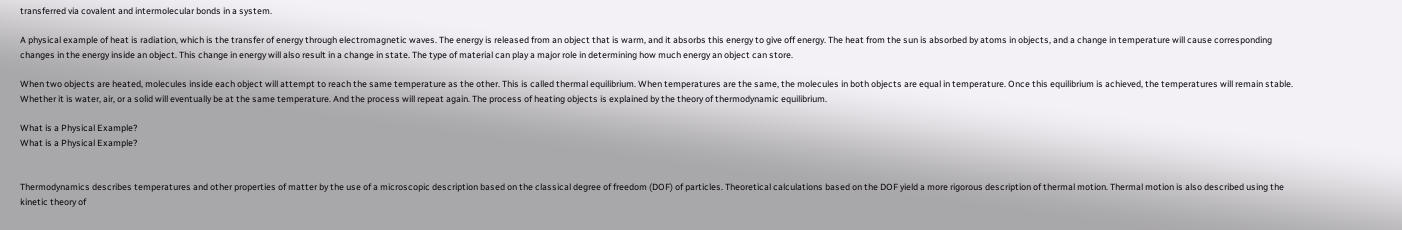transferred via covalent and intermolecular bonds in a system.

A physical example of heat is radiation, which is the transfer of energy through electromagnetic waves. The energy is released from an object that is warm, and it absorbs this energy to give off energy. The heat from the sun is absorbed by atoms in objects, and a change in temperature will cause corresponding changes in the energy inside an object. This change in energy will also result in a change in state. The type of material can play a major role in determining how much energy an object can store.

When two objects are heated, molecules inside each object will attempt to reach the same temperature as the other. This is called thermal equilibrium. When temperatures are the same, the molecules in both objects are equal in temperature. Once this equilibrium is achieved, the temperatures will remain stable. Whether it is water, air, or a solid will eventually be at the same temperature. And the process will repeat again. The process of heating objects is explained by the theory of thermodynamic equilibrium.

What is a Physical Example?
What is a Physical Example?


Thermodynamics describes temperatures and other properties of matter by the use of a microscopic description based on the classical degree of freedom (DOF) of particles. Theoretical calculations based on the DOF yield a more rigorous description of thermal motion. Thermal motion is also described using the kinetic theory of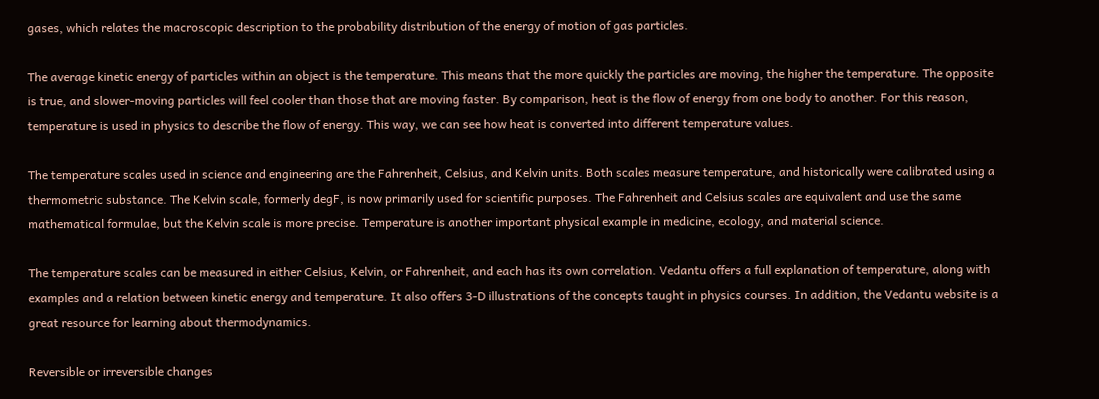gases, which relates the macroscopic description to the probability distribution of the energy of motion of gas particles.

The average kinetic energy of particles within an object is the temperature. This means that the more quickly the particles are moving, the higher the temperature. The opposite is true, and slower-moving particles will feel cooler than those that are moving faster. By comparison, heat is the flow of energy from one body to another. For this reason, temperature is used in physics to describe the flow of energy. This way, we can see how heat is converted into different temperature values.

The temperature scales used in science and engineering are the Fahrenheit, Celsius, and Kelvin units. Both scales measure temperature, and historically were calibrated using a thermometric substance. The Kelvin scale, formerly degF, is now primarily used for scientific purposes. The Fahrenheit and Celsius scales are equivalent and use the same mathematical formulae, but the Kelvin scale is more precise. Temperature is another important physical example in medicine, ecology, and material science.

The temperature scales can be measured in either Celsius, Kelvin, or Fahrenheit, and each has its own correlation. Vedantu offers a full explanation of temperature, along with examples and a relation between kinetic energy and temperature. It also offers 3-D illustrations of the concepts taught in physics courses. In addition, the Vedantu website is a great resource for learning about thermodynamics.

Reversible or irreversible changes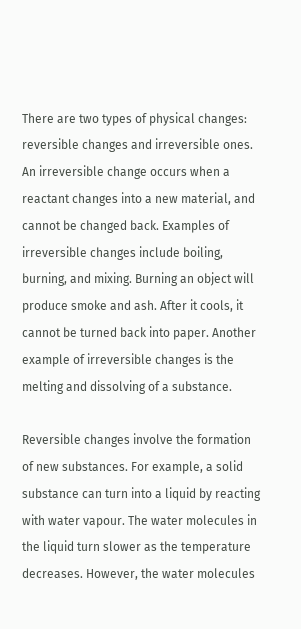There are two types of physical changes: reversible changes and irreversible ones. An irreversible change occurs when a reactant changes into a new material, and cannot be changed back. Examples of irreversible changes include boiling, burning, and mixing. Burning an object will produce smoke and ash. After it cools, it cannot be turned back into paper. Another example of irreversible changes is the melting and dissolving of a substance.

Reversible changes involve the formation of new substances. For example, a solid substance can turn into a liquid by reacting with water vapour. The water molecules in the liquid turn slower as the temperature decreases. However, the water molecules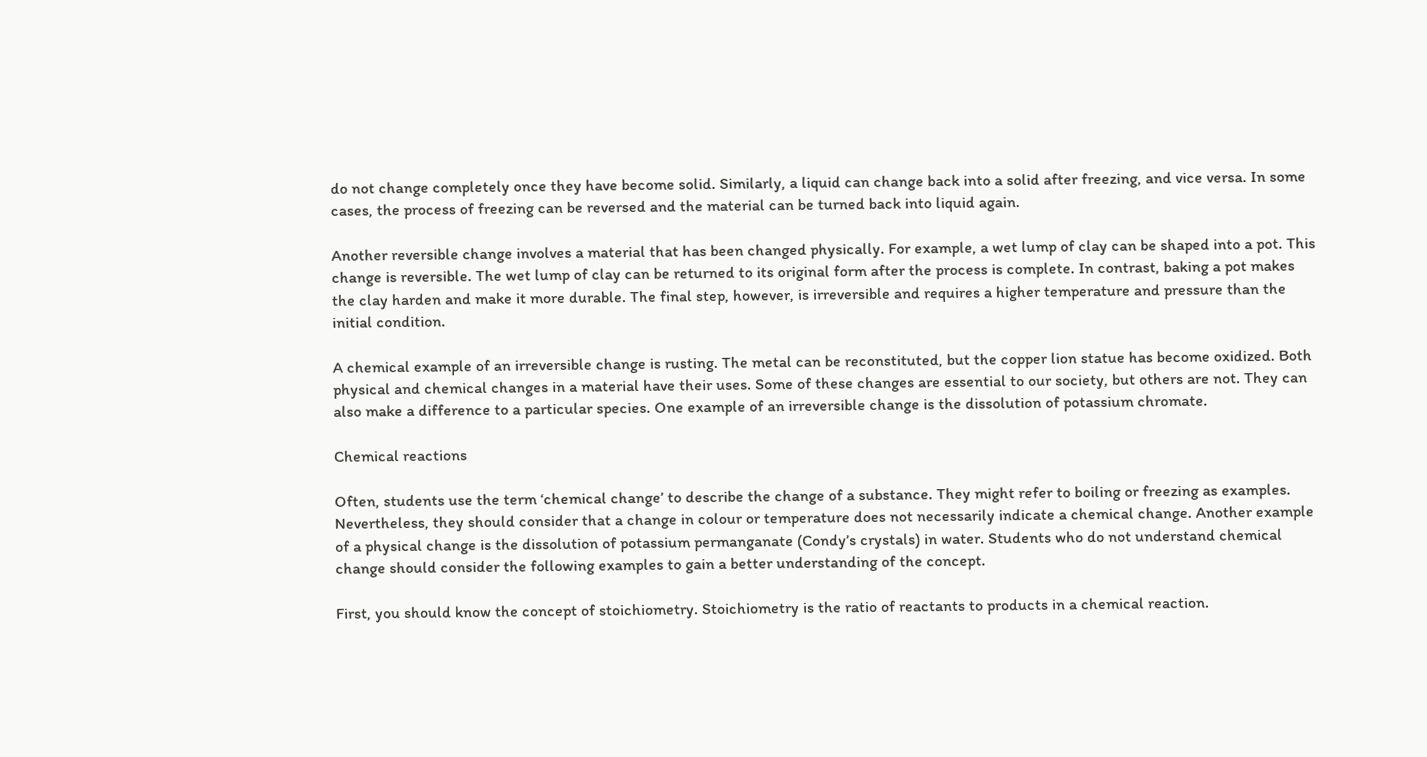do not change completely once they have become solid. Similarly, a liquid can change back into a solid after freezing, and vice versa. In some cases, the process of freezing can be reversed and the material can be turned back into liquid again.

Another reversible change involves a material that has been changed physically. For example, a wet lump of clay can be shaped into a pot. This change is reversible. The wet lump of clay can be returned to its original form after the process is complete. In contrast, baking a pot makes the clay harden and make it more durable. The final step, however, is irreversible and requires a higher temperature and pressure than the initial condition.

A chemical example of an irreversible change is rusting. The metal can be reconstituted, but the copper lion statue has become oxidized. Both physical and chemical changes in a material have their uses. Some of these changes are essential to our society, but others are not. They can also make a difference to a particular species. One example of an irreversible change is the dissolution of potassium chromate.

Chemical reactions

Often, students use the term ‘chemical change’ to describe the change of a substance. They might refer to boiling or freezing as examples. Nevertheless, they should consider that a change in colour or temperature does not necessarily indicate a chemical change. Another example of a physical change is the dissolution of potassium permanganate (Condy’s crystals) in water. Students who do not understand chemical change should consider the following examples to gain a better understanding of the concept.

First, you should know the concept of stoichiometry. Stoichiometry is the ratio of reactants to products in a chemical reaction.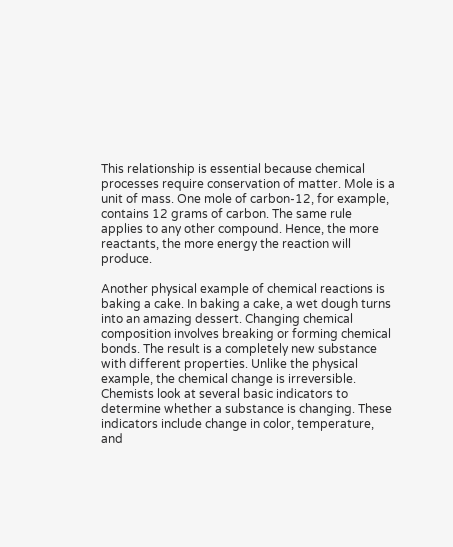This relationship is essential because chemical processes require conservation of matter. Mole is a unit of mass. One mole of carbon-12, for example, contains 12 grams of carbon. The same rule applies to any other compound. Hence, the more reactants, the more energy the reaction will produce.

Another physical example of chemical reactions is baking a cake. In baking a cake, a wet dough turns into an amazing dessert. Changing chemical composition involves breaking or forming chemical bonds. The result is a completely new substance with different properties. Unlike the physical example, the chemical change is irreversible. Chemists look at several basic indicators to determine whether a substance is changing. These indicators include change in color, temperature, and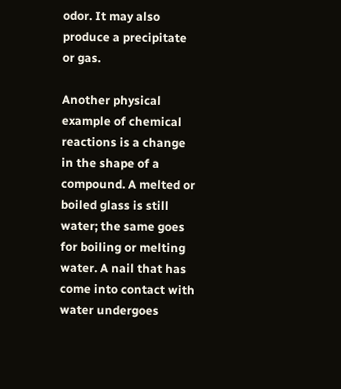odor. It may also produce a precipitate or gas.

Another physical example of chemical reactions is a change in the shape of a compound. A melted or boiled glass is still water; the same goes for boiling or melting water. A nail that has come into contact with water undergoes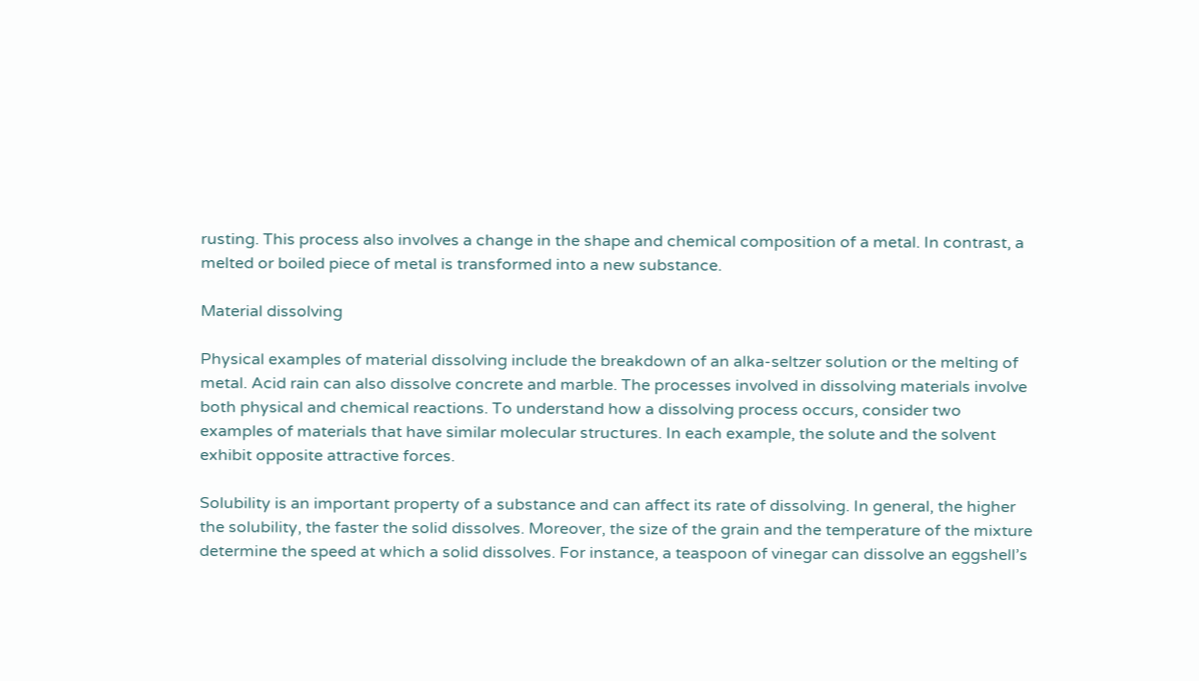rusting. This process also involves a change in the shape and chemical composition of a metal. In contrast, a melted or boiled piece of metal is transformed into a new substance.

Material dissolving

Physical examples of material dissolving include the breakdown of an alka-seltzer solution or the melting of metal. Acid rain can also dissolve concrete and marble. The processes involved in dissolving materials involve both physical and chemical reactions. To understand how a dissolving process occurs, consider two examples of materials that have similar molecular structures. In each example, the solute and the solvent exhibit opposite attractive forces.

Solubility is an important property of a substance and can affect its rate of dissolving. In general, the higher the solubility, the faster the solid dissolves. Moreover, the size of the grain and the temperature of the mixture determine the speed at which a solid dissolves. For instance, a teaspoon of vinegar can dissolve an eggshell’s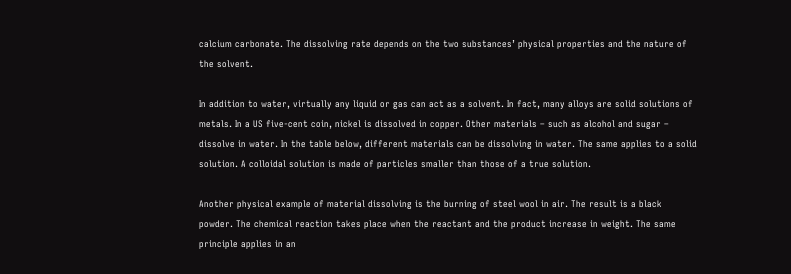calcium carbonate. The dissolving rate depends on the two substances’ physical properties and the nature of the solvent.

In addition to water, virtually any liquid or gas can act as a solvent. In fact, many alloys are solid solutions of metals. In a US five-cent coin, nickel is dissolved in copper. Other materials – such as alcohol and sugar – dissolve in water. In the table below, different materials can be dissolving in water. The same applies to a solid solution. A colloidal solution is made of particles smaller than those of a true solution.

Another physical example of material dissolving is the burning of steel wool in air. The result is a black powder. The chemical reaction takes place when the reactant and the product increase in weight. The same principle applies in an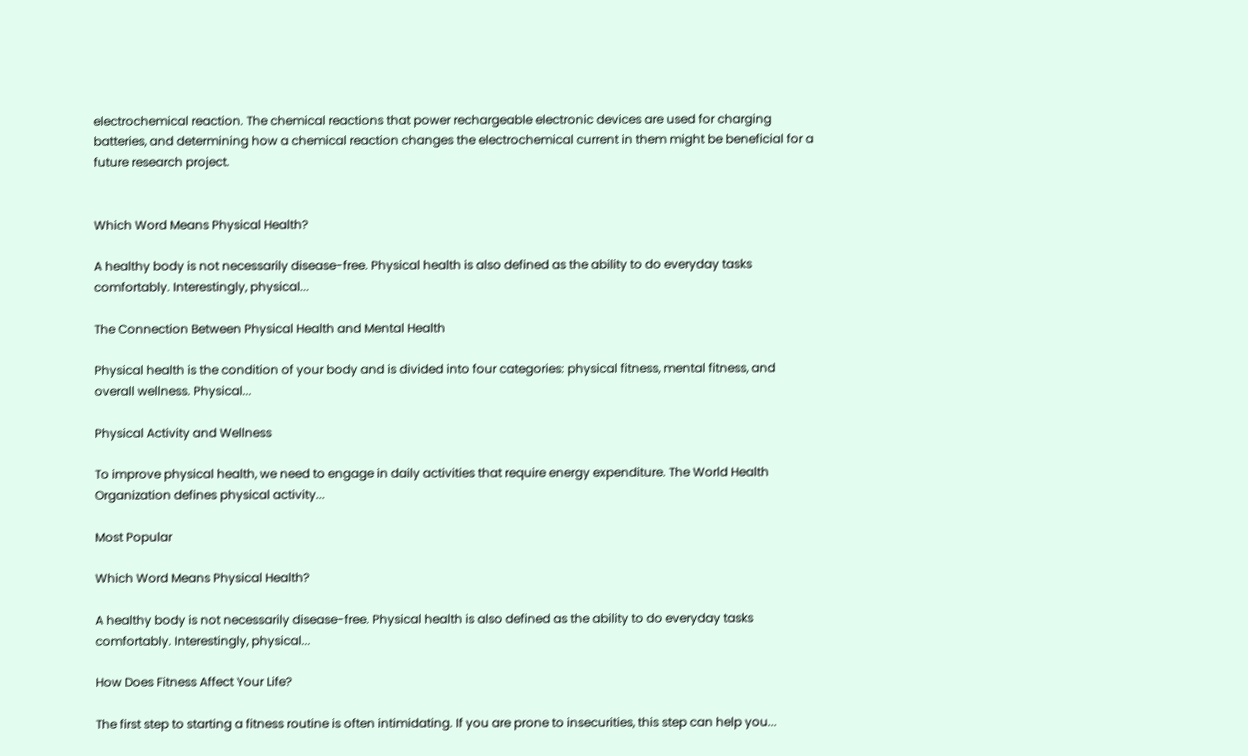electrochemical reaction. The chemical reactions that power rechargeable electronic devices are used for charging batteries, and determining how a chemical reaction changes the electrochemical current in them might be beneficial for a future research project.


Which Word Means Physical Health?

A healthy body is not necessarily disease-free. Physical health is also defined as the ability to do everyday tasks comfortably. Interestingly, physical...

The Connection Between Physical Health and Mental Health

Physical health is the condition of your body and is divided into four categories: physical fitness, mental fitness, and overall wellness. Physical...

Physical Activity and Wellness

To improve physical health, we need to engage in daily activities that require energy expenditure. The World Health Organization defines physical activity...

Most Popular

Which Word Means Physical Health?

A healthy body is not necessarily disease-free. Physical health is also defined as the ability to do everyday tasks comfortably. Interestingly, physical...

How Does Fitness Affect Your Life?

The first step to starting a fitness routine is often intimidating. If you are prone to insecurities, this step can help you...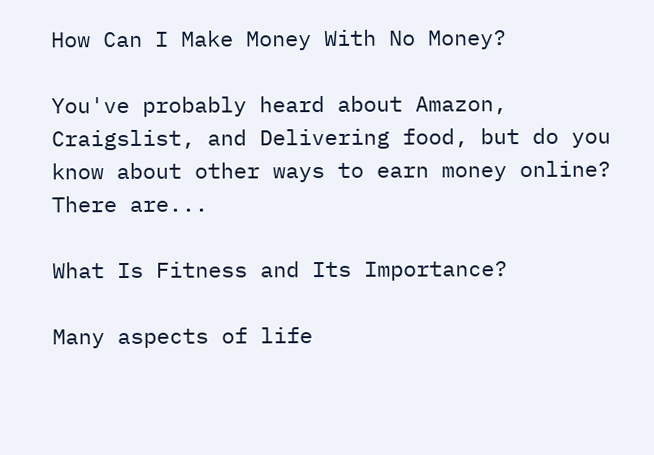How Can I Make Money With No Money?

You've probably heard about Amazon, Craigslist, and Delivering food, but do you know about other ways to earn money online? There are...

What Is Fitness and Its Importance?

Many aspects of life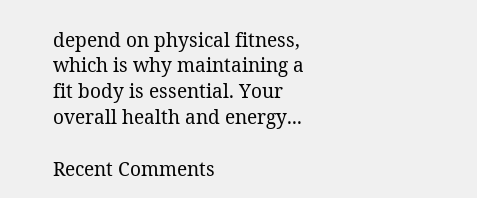depend on physical fitness, which is why maintaining a fit body is essential. Your overall health and energy...

Recent Comments